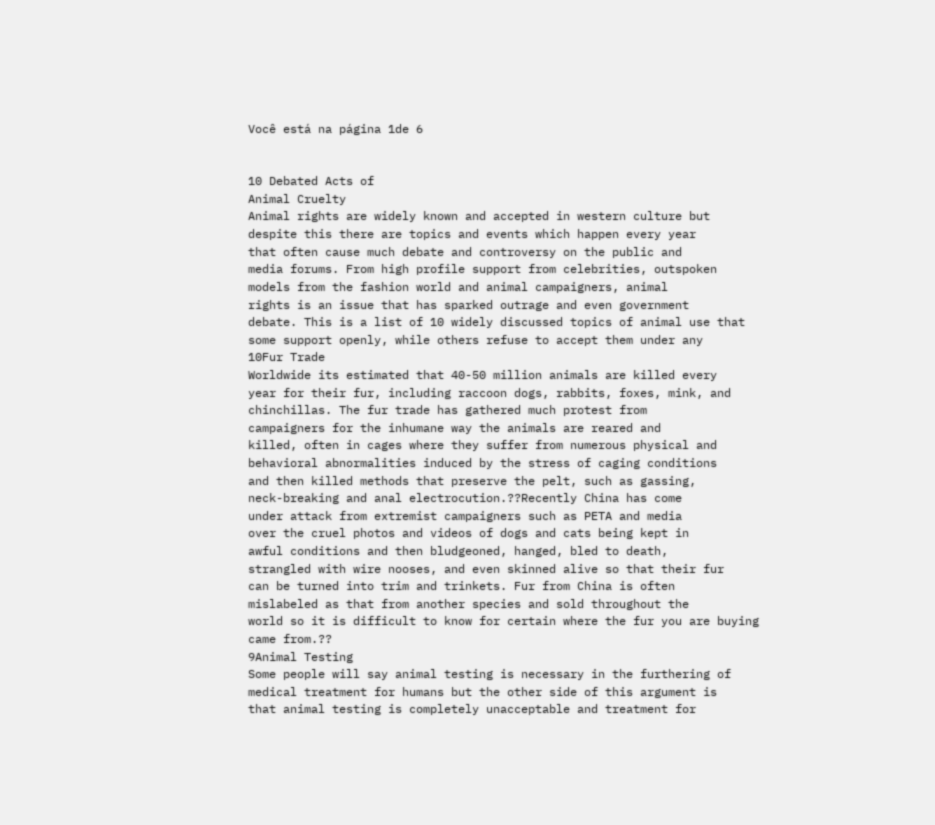Você está na página 1de 6


10 Debated Acts of
Animal Cruelty
Animal rights are widely known and accepted in western culture but
despite this there are topics and events which happen every year
that often cause much debate and controversy on the public and
media forums. From high profile support from celebrities, outspoken
models from the fashion world and animal campaigners, animal
rights is an issue that has sparked outrage and even government
debate. This is a list of 10 widely discussed topics of animal use that
some support openly, while others refuse to accept them under any
10Fur Trade
Worldwide its estimated that 40-50 million animals are killed every
year for their fur, including raccoon dogs, rabbits, foxes, mink, and
chinchillas. The fur trade has gathered much protest from
campaigners for the inhumane way the animals are reared and
killed, often in cages where they suffer from numerous physical and
behavioral abnormalities induced by the stress of caging conditions
and then killed methods that preserve the pelt, such as gassing,
neck-breaking and anal electrocution.??Recently China has come
under attack from extremist campaigners such as PETA and media
over the cruel photos and videos of dogs and cats being kept in
awful conditions and then bludgeoned, hanged, bled to death,
strangled with wire nooses, and even skinned alive so that their fur
can be turned into trim and trinkets. Fur from China is often
mislabeled as that from another species and sold throughout the
world so it is difficult to know for certain where the fur you are buying
came from.??
9Animal Testing
Some people will say animal testing is necessary in the furthering of
medical treatment for humans but the other side of this argument is
that animal testing is completely unacceptable and treatment for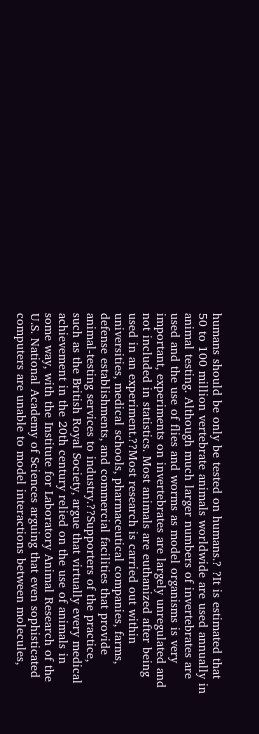humans should be only be tested on humans.? ?It is estimated that
50 to 100 million vertebrate animals worldwide are used annually in
animal testing. Although much larger numbers of invertebrates are
used and the use of flies and worms as model organisms is very
important, experiments on invertebrates are largely unregulated and
not included in statistics. Most animals are euthanized after being
used in an experiment.??Most research is carried out within
universities, medical schools, pharmaceutical companies, farms,
defense establishments, and commercial facilities that provide
animal-testing services to industry.??Supporters of the practice,
such as the British Royal Society, argue that virtually every medical
achievement in the 20th century relied on the use of animals in
some way, with the Institute for Laboratory Animal Research of the
U.S. National Academy of Sciences arguing that even sophisticated
computers are unable to model interactions between molecules,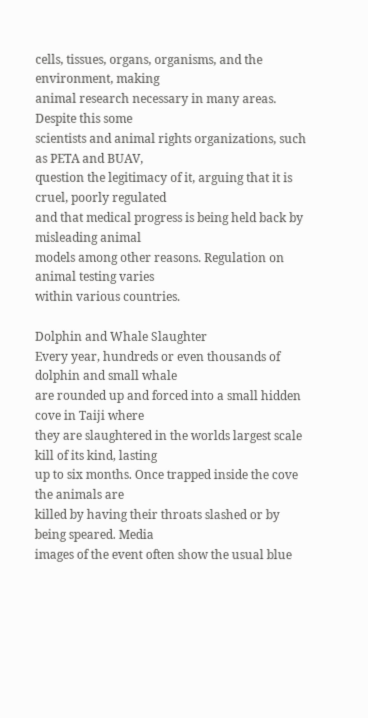cells, tissues, organs, organisms, and the environment, making
animal research necessary in many areas. Despite this some
scientists and animal rights organizations, such as PETA and BUAV,
question the legitimacy of it, arguing that it is cruel, poorly regulated
and that medical progress is being held back by misleading animal
models among other reasons. Regulation on animal testing varies
within various countries.

Dolphin and Whale Slaughter
Every year, hundreds or even thousands of dolphin and small whale
are rounded up and forced into a small hidden cove in Taiji where
they are slaughtered in the worlds largest scale kill of its kind, lasting
up to six months. Once trapped inside the cove the animals are
killed by having their throats slashed or by being speared. Media
images of the event often show the usual blue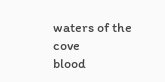waters of the cove
blood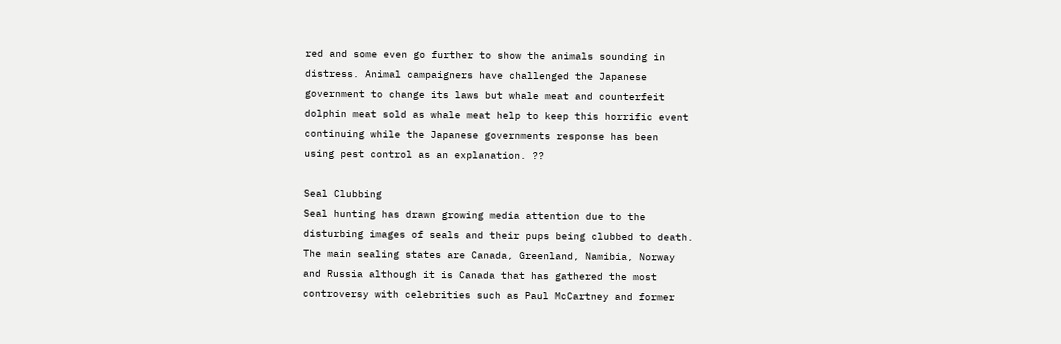red and some even go further to show the animals sounding in
distress. Animal campaigners have challenged the Japanese
government to change its laws but whale meat and counterfeit
dolphin meat sold as whale meat help to keep this horrific event
continuing while the Japanese governments response has been
using pest control as an explanation. ??

Seal Clubbing
Seal hunting has drawn growing media attention due to the
disturbing images of seals and their pups being clubbed to death.
The main sealing states are Canada, Greenland, Namibia, Norway
and Russia although it is Canada that has gathered the most
controversy with celebrities such as Paul McCartney and former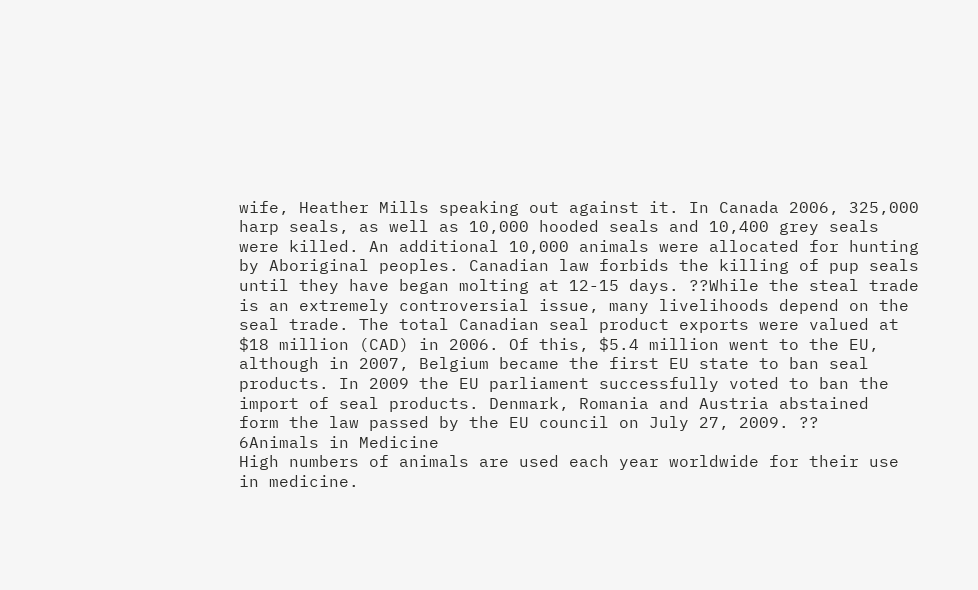wife, Heather Mills speaking out against it. In Canada 2006, 325,000
harp seals, as well as 10,000 hooded seals and 10,400 grey seals
were killed. An additional 10,000 animals were allocated for hunting
by Aboriginal peoples. Canadian law forbids the killing of pup seals
until they have began molting at 12-15 days. ??While the steal trade
is an extremely controversial issue, many livelihoods depend on the
seal trade. The total Canadian seal product exports were valued at
$18 million (CAD) in 2006. Of this, $5.4 million went to the EU,
although in 2007, Belgium became the first EU state to ban seal
products. In 2009 the EU parliament successfully voted to ban the
import of seal products. Denmark, Romania and Austria abstained
form the law passed by the EU council on July 27, 2009. ??
6Animals in Medicine
High numbers of animals are used each year worldwide for their use
in medicine.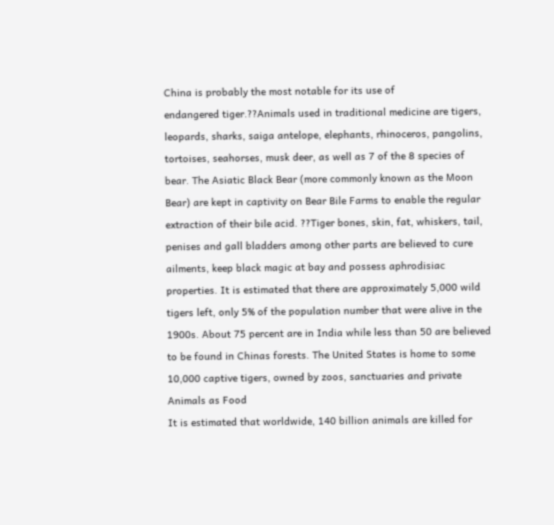China is probably the most notable for its use of
endangered tiger.??Animals used in traditional medicine are tigers,
leopards, sharks, saiga antelope, elephants, rhinoceros, pangolins,
tortoises, seahorses, musk deer, as well as 7 of the 8 species of
bear. The Asiatic Black Bear (more commonly known as the Moon
Bear) are kept in captivity on Bear Bile Farms to enable the regular
extraction of their bile acid. ??Tiger bones, skin, fat, whiskers, tail,
penises and gall bladders among other parts are believed to cure
ailments, keep black magic at bay and possess aphrodisiac
properties. It is estimated that there are approximately 5,000 wild
tigers left, only 5% of the population number that were alive in the
1900s. About 75 percent are in India while less than 50 are believed
to be found in Chinas forests. The United States is home to some
10,000 captive tigers, owned by zoos, sanctuaries and private
Animals as Food
It is estimated that worldwide, 140 billion animals are killed for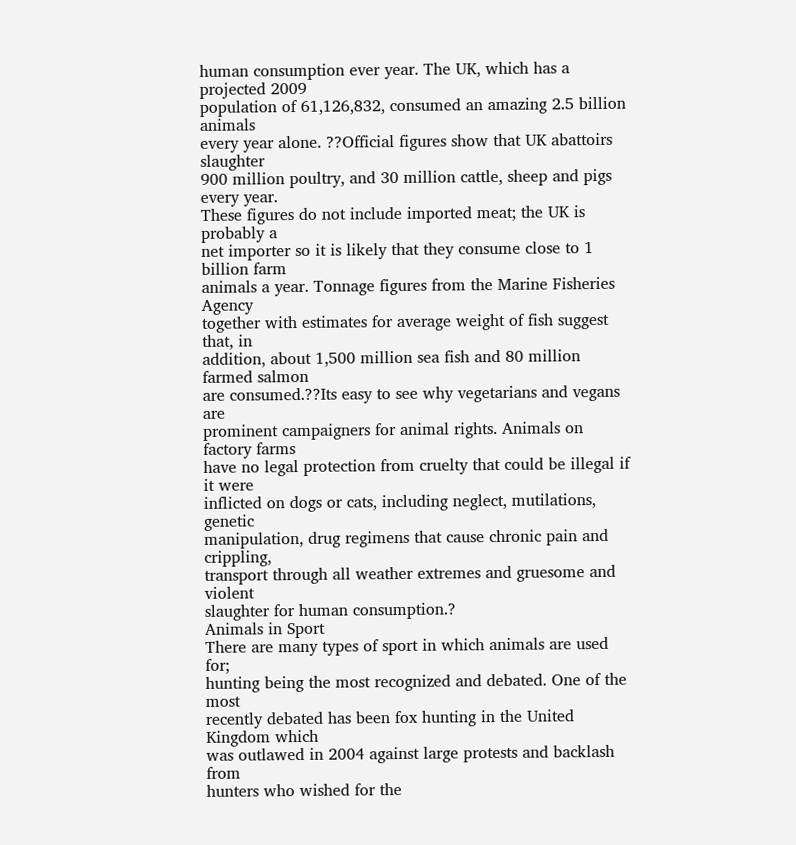human consumption ever year. The UK, which has a projected 2009
population of 61,126,832, consumed an amazing 2.5 billion animals
every year alone. ??Official figures show that UK abattoirs slaughter
900 million poultry, and 30 million cattle, sheep and pigs every year.
These figures do not include imported meat; the UK is probably a
net importer so it is likely that they consume close to 1 billion farm
animals a year. Tonnage figures from the Marine Fisheries Agency
together with estimates for average weight of fish suggest that, in
addition, about 1,500 million sea fish and 80 million farmed salmon
are consumed.??Its easy to see why vegetarians and vegans are
prominent campaigners for animal rights. Animals on factory farms
have no legal protection from cruelty that could be illegal if it were
inflicted on dogs or cats, including neglect, mutilations, genetic
manipulation, drug regimens that cause chronic pain and crippling,
transport through all weather extremes and gruesome and violent
slaughter for human consumption.?
Animals in Sport
There are many types of sport in which animals are used for;
hunting being the most recognized and debated. One of the most
recently debated has been fox hunting in the United Kingdom which
was outlawed in 2004 against large protests and backlash from
hunters who wished for the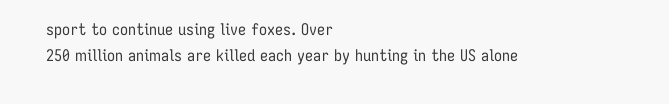sport to continue using live foxes. Over
250 million animals are killed each year by hunting in the US alone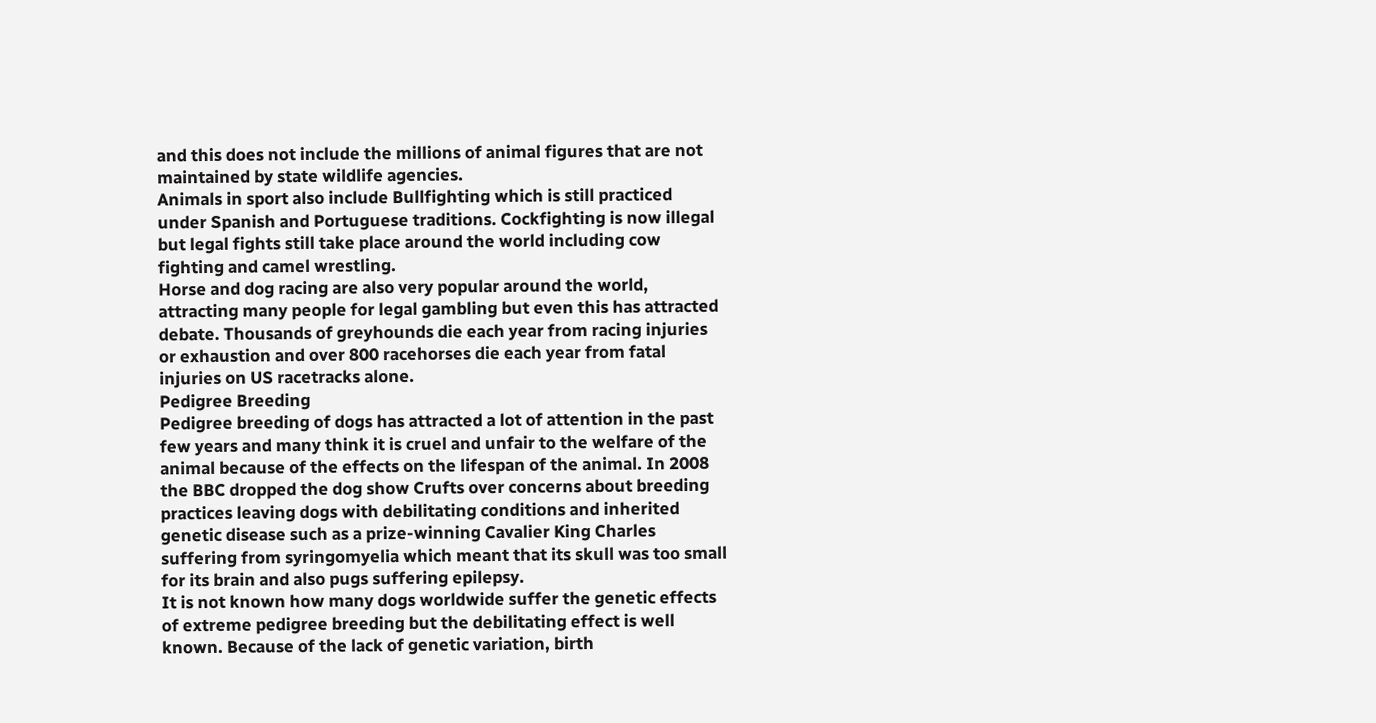and this does not include the millions of animal figures that are not
maintained by state wildlife agencies.
Animals in sport also include Bullfighting which is still practiced
under Spanish and Portuguese traditions. Cockfighting is now illegal
but legal fights still take place around the world including cow
fighting and camel wrestling.
Horse and dog racing are also very popular around the world,
attracting many people for legal gambling but even this has attracted
debate. Thousands of greyhounds die each year from racing injuries
or exhaustion and over 800 racehorses die each year from fatal
injuries on US racetracks alone.
Pedigree Breeding
Pedigree breeding of dogs has attracted a lot of attention in the past
few years and many think it is cruel and unfair to the welfare of the
animal because of the effects on the lifespan of the animal. In 2008
the BBC dropped the dog show Crufts over concerns about breeding
practices leaving dogs with debilitating conditions and inherited
genetic disease such as a prize-winning Cavalier King Charles
suffering from syringomyelia which meant that its skull was too small
for its brain and also pugs suffering epilepsy.
It is not known how many dogs worldwide suffer the genetic effects
of extreme pedigree breeding but the debilitating effect is well
known. Because of the lack of genetic variation, birth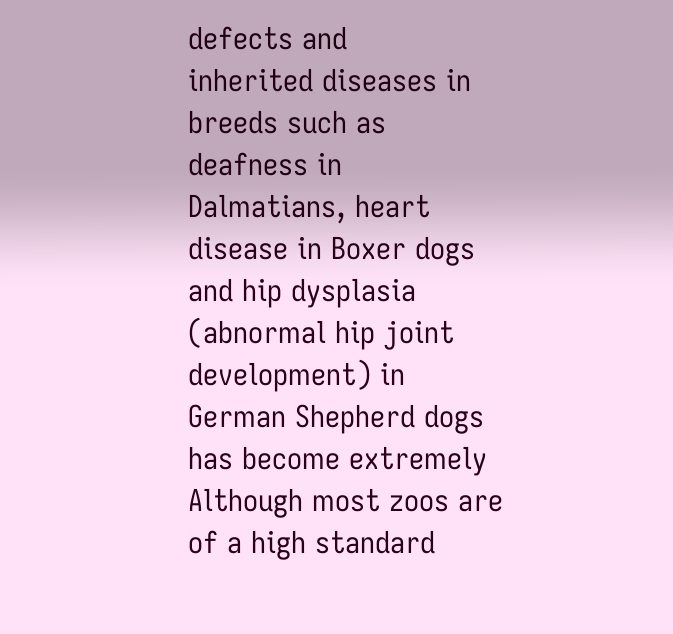defects and
inherited diseases in breeds such as deafness in Dalmatians, heart
disease in Boxer dogs and hip dysplasia (abnormal hip joint
development) in German Shepherd dogs has become extremely
Although most zoos are of a high standard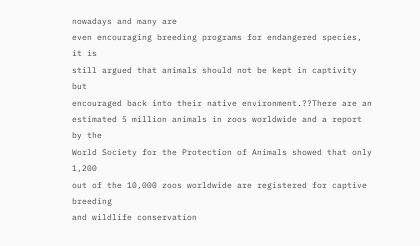nowadays and many are
even encouraging breeding programs for endangered species, it is
still argued that animals should not be kept in captivity but
encouraged back into their native environment.??There are an
estimated 5 million animals in zoos worldwide and a report by the
World Society for the Protection of Animals showed that only 1,200
out of the 10,000 zoos worldwide are registered for captive breeding
and wildlife conservation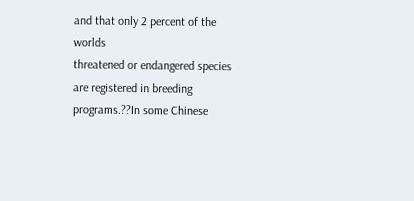and that only 2 percent of the worlds
threatened or endangered species are registered in breeding
programs.??In some Chinese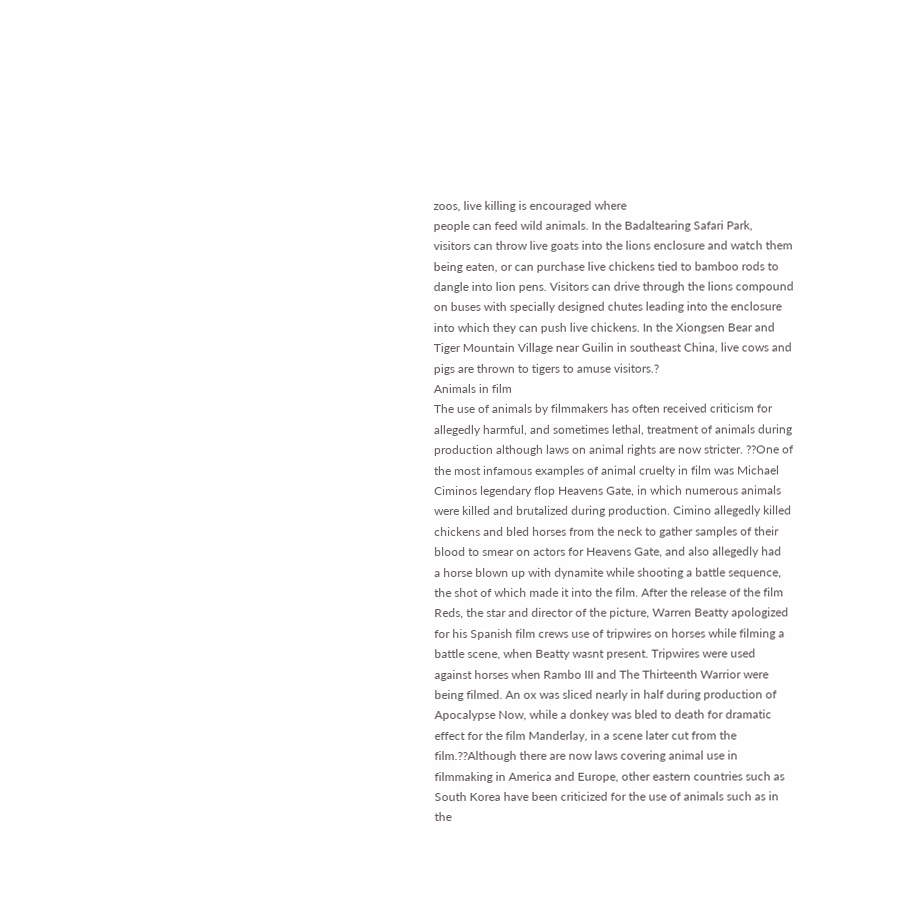zoos, live killing is encouraged where
people can feed wild animals. In the Badaltearing Safari Park,
visitors can throw live goats into the lions enclosure and watch them
being eaten, or can purchase live chickens tied to bamboo rods to
dangle into lion pens. Visitors can drive through the lions compound
on buses with specially designed chutes leading into the enclosure
into which they can push live chickens. In the Xiongsen Bear and
Tiger Mountain Village near Guilin in southeast China, live cows and
pigs are thrown to tigers to amuse visitors.?
Animals in film
The use of animals by filmmakers has often received criticism for
allegedly harmful, and sometimes lethal, treatment of animals during
production although laws on animal rights are now stricter. ??One of
the most infamous examples of animal cruelty in film was Michael
Ciminos legendary flop Heavens Gate, in which numerous animals
were killed and brutalized during production. Cimino allegedly killed
chickens and bled horses from the neck to gather samples of their
blood to smear on actors for Heavens Gate, and also allegedly had
a horse blown up with dynamite while shooting a battle sequence,
the shot of which made it into the film. After the release of the film
Reds, the star and director of the picture, Warren Beatty apologized
for his Spanish film crews use of tripwires on horses while filming a
battle scene, when Beatty wasnt present. Tripwires were used
against horses when Rambo III and The Thirteenth Warrior were
being filmed. An ox was sliced nearly in half during production of
Apocalypse Now, while a donkey was bled to death for dramatic
effect for the film Manderlay, in a scene later cut from the
film.??Although there are now laws covering animal use in
filmmaking in America and Europe, other eastern countries such as
South Korea have been criticized for the use of animals such as in
the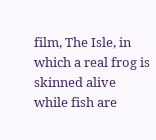film, The Isle, in which a real frog is skinned alive while fish are